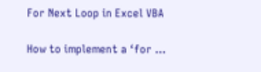For Next Loop in Excel VBA

How to implement a ‘for …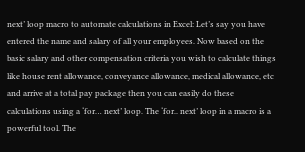next’ loop macro to automate calculations in Excel: Let’s say you have entered the name and salary of all your employees. Now based on the basic salary and other compensation criteria you wish to calculate things like house rent allowance, conveyance allowance, medical allowance, etc and arrive at a total pay package then you can easily do these calculations using a ‘for… next’ loop. The ‘for.. next’ loop in a macro is a powerful tool. The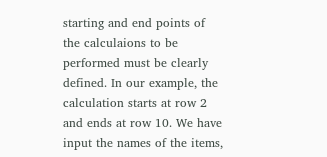starting and end points of the calculaions to be performed must be clearly defined. In our example, the calculation starts at row 2 and ends at row 10. We have input the names of the items,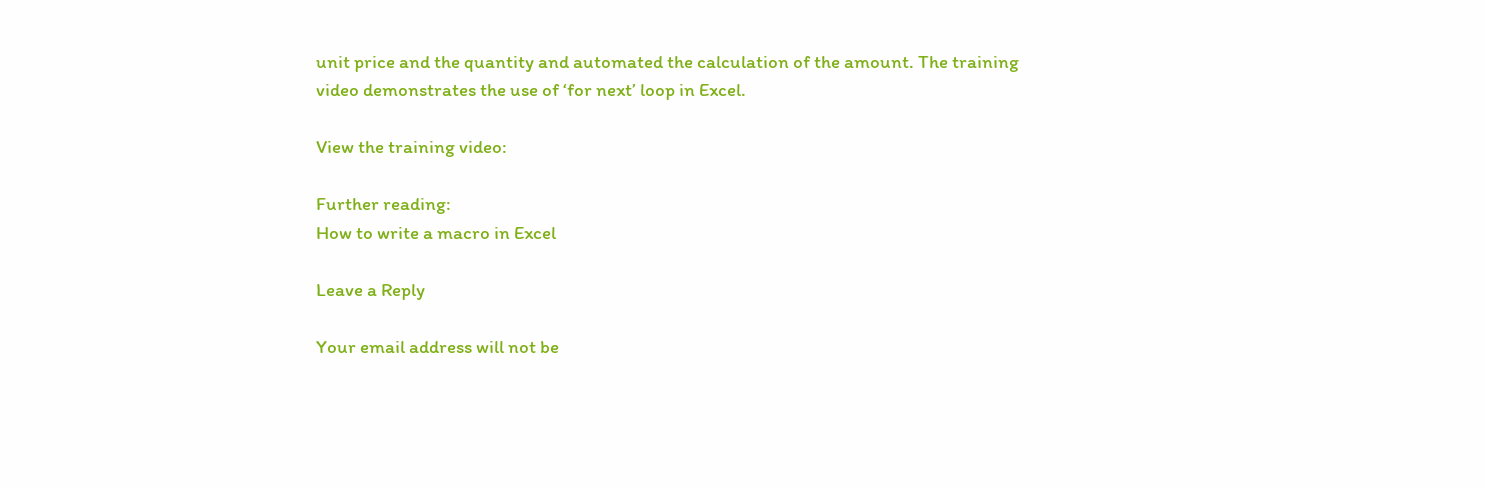unit price and the quantity and automated the calculation of the amount. The training video demonstrates the use of ‘for next’ loop in Excel.

View the training video:

Further reading:
How to write a macro in Excel

Leave a Reply

Your email address will not be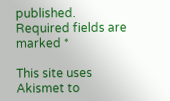published. Required fields are marked *

This site uses Akismet to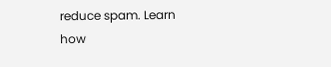reduce spam. Learn how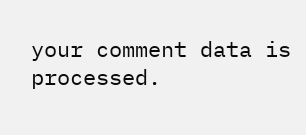your comment data is processed.